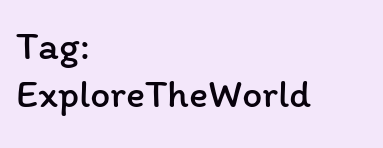Tag: ExploreTheWorld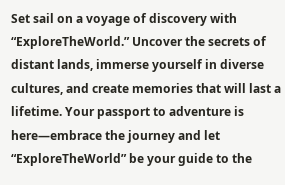Set sail on a voyage of discovery with “ExploreTheWorld.” Uncover the secrets of distant lands, immerse yourself in diverse cultures, and create memories that will last a lifetime. Your passport to adventure is here—embrace the journey and let “ExploreTheWorld” be your guide to the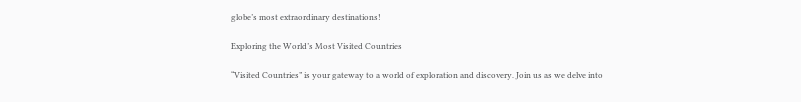globe’s most extraordinary destinations!

Exploring the World’s Most Visited Countries

“Visited Countries” is your gateway to a world of exploration and discovery. Join us as we delve into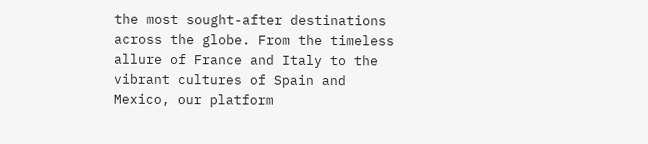the most sought-after destinations across the globe. From the timeless allure of France and Italy to the vibrant cultures of Spain and Mexico, our platform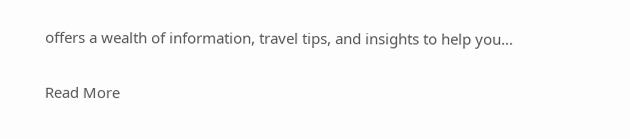offers a wealth of information, travel tips, and insights to help you…

Read More